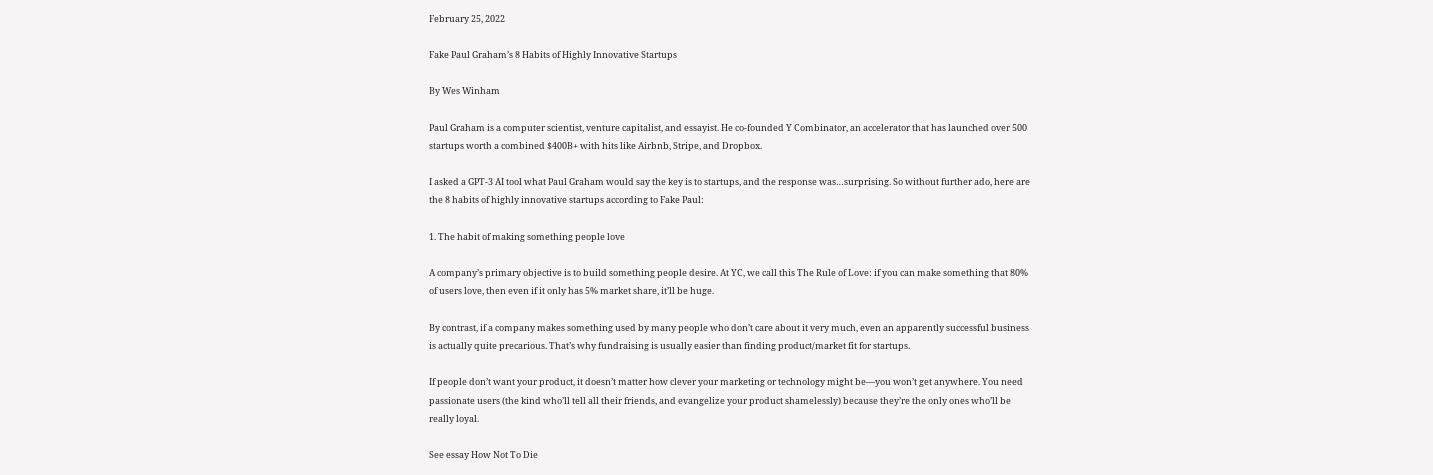February 25, 2022

Fake Paul Graham’s 8 Habits of Highly Innovative Startups

By Wes Winham

Paul Graham is a computer scientist, venture capitalist, and essayist. He co-founded Y Combinator, an accelerator that has launched over 500 startups worth a combined $400B+ with hits like Airbnb, Stripe, and Dropbox.

I asked a GPT-3 AI tool what Paul Graham would say the key is to startups, and the response was…surprising. So without further ado, here are the 8 habits of highly innovative startups according to Fake Paul:

1. The habit of making something people love

A company’s primary objective is to build something people desire. At YC, we call this The Rule of Love: if you can make something that 80% of users love, then even if it only has 5% market share, it’ll be huge.

By contrast, if a company makes something used by many people who don’t care about it very much, even an apparently successful business is actually quite precarious. That’s why fundraising is usually easier than finding product/market fit for startups.

If people don’t want your product, it doesn’t matter how clever your marketing or technology might be—you won’t get anywhere. You need passionate users (the kind who’ll tell all their friends, and evangelize your product shamelessly) because they’re the only ones who’ll be really loyal.

See essay How Not To Die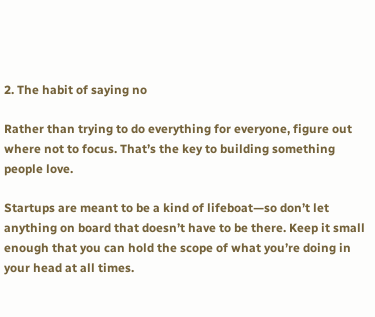2. The habit of saying no

Rather than trying to do everything for everyone, figure out where not to focus. That’s the key to building something people love.

Startups are meant to be a kind of lifeboat—so don’t let anything on board that doesn’t have to be there. Keep it small enough that you can hold the scope of what you’re doing in your head at all times.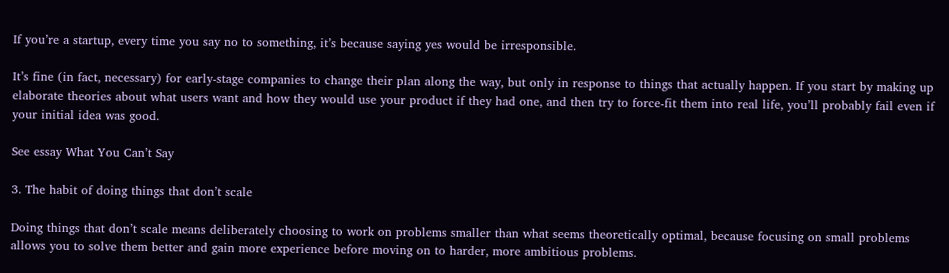If you’re a startup, every time you say no to something, it’s because saying yes would be irresponsible.

It’s fine (in fact, necessary) for early-stage companies to change their plan along the way, but only in response to things that actually happen. If you start by making up elaborate theories about what users want and how they would use your product if they had one, and then try to force-fit them into real life, you’ll probably fail even if your initial idea was good.

See essay What You Can’t Say

3. The habit of doing things that don’t scale

Doing things that don’t scale means deliberately choosing to work on problems smaller than what seems theoretically optimal, because focusing on small problems allows you to solve them better and gain more experience before moving on to harder, more ambitious problems.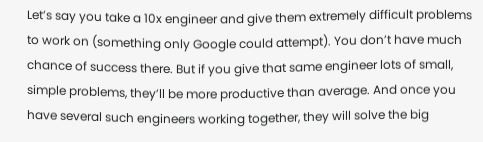Let’s say you take a 10x engineer and give them extremely difficult problems to work on (something only Google could attempt). You don’t have much chance of success there. But if you give that same engineer lots of small, simple problems, they’ll be more productive than average. And once you have several such engineers working together, they will solve the big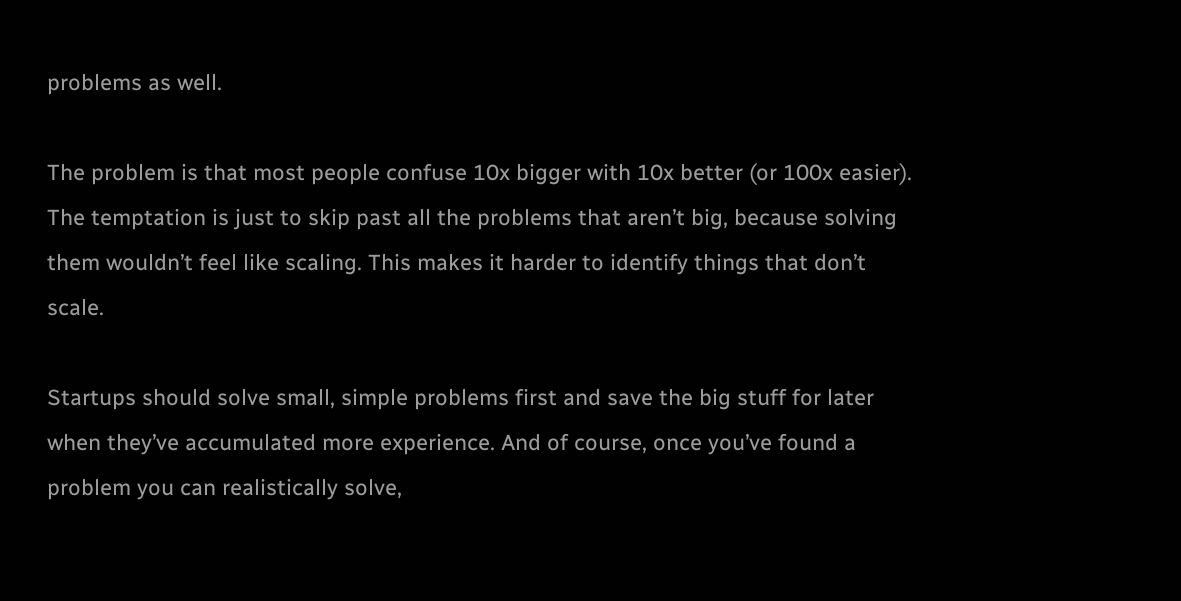problems as well.

The problem is that most people confuse 10x bigger with 10x better (or 100x easier). The temptation is just to skip past all the problems that aren’t big, because solving them wouldn’t feel like scaling. This makes it harder to identify things that don’t scale.

Startups should solve small, simple problems first and save the big stuff for later when they’ve accumulated more experience. And of course, once you’ve found a problem you can realistically solve,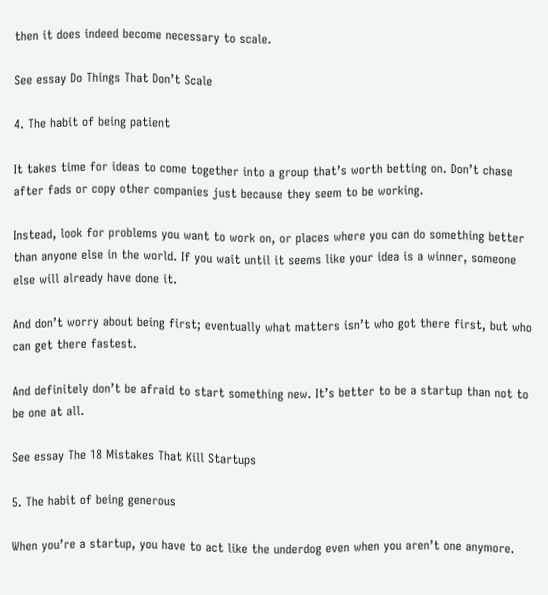then it does indeed become necessary to scale.

See essay Do Things That Don’t Scale

4. The habit of being patient

It takes time for ideas to come together into a group that’s worth betting on. Don’t chase after fads or copy other companies just because they seem to be working.

Instead, look for problems you want to work on, or places where you can do something better than anyone else in the world. If you wait until it seems like your idea is a winner, someone else will already have done it.

And don’t worry about being first; eventually what matters isn’t who got there first, but who can get there fastest.

And definitely don’t be afraid to start something new. It’s better to be a startup than not to be one at all.

See essay The 18 Mistakes That Kill Startups

5. The habit of being generous

When you’re a startup, you have to act like the underdog even when you aren’t one anymore.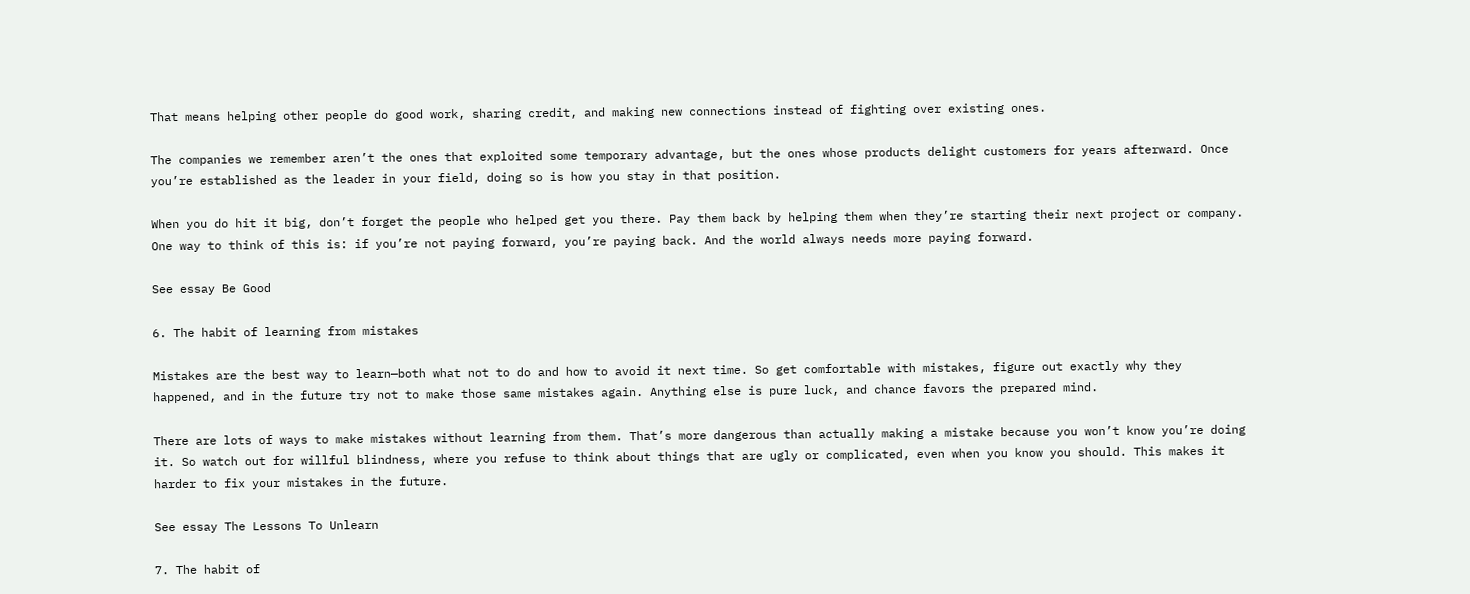That means helping other people do good work, sharing credit, and making new connections instead of fighting over existing ones.

The companies we remember aren’t the ones that exploited some temporary advantage, but the ones whose products delight customers for years afterward. Once you’re established as the leader in your field, doing so is how you stay in that position.

When you do hit it big, don’t forget the people who helped get you there. Pay them back by helping them when they’re starting their next project or company. One way to think of this is: if you’re not paying forward, you’re paying back. And the world always needs more paying forward.

See essay Be Good

6. The habit of learning from mistakes

Mistakes are the best way to learn—both what not to do and how to avoid it next time. So get comfortable with mistakes, figure out exactly why they happened, and in the future try not to make those same mistakes again. Anything else is pure luck, and chance favors the prepared mind.

There are lots of ways to make mistakes without learning from them. That’s more dangerous than actually making a mistake because you won’t know you’re doing it. So watch out for willful blindness, where you refuse to think about things that are ugly or complicated, even when you know you should. This makes it harder to fix your mistakes in the future.

See essay The Lessons To Unlearn

7. The habit of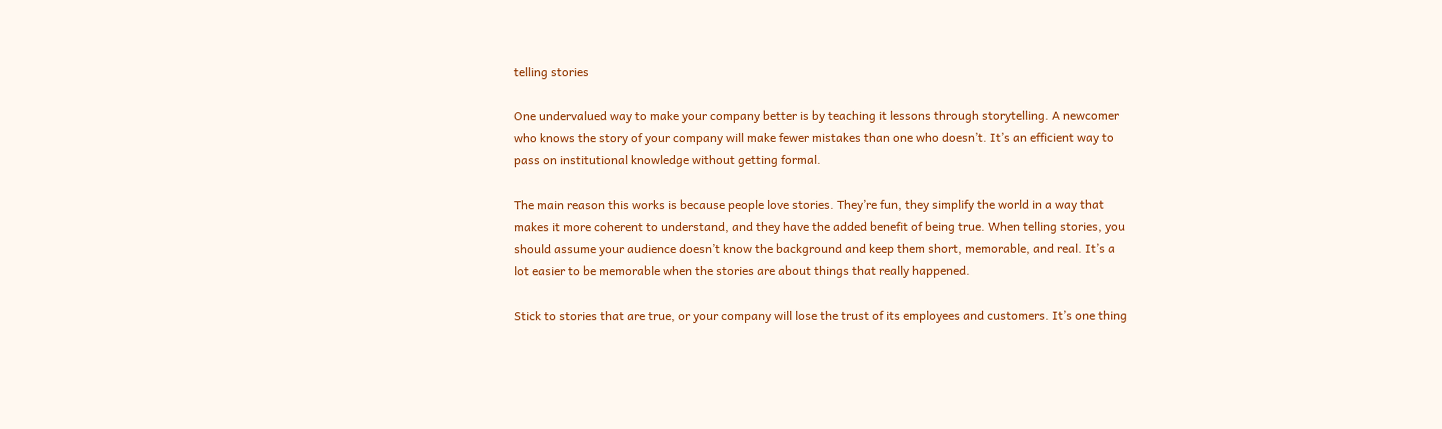telling stories

One undervalued way to make your company better is by teaching it lessons through storytelling. A newcomer who knows the story of your company will make fewer mistakes than one who doesn’t. It’s an efficient way to pass on institutional knowledge without getting formal.

The main reason this works is because people love stories. They’re fun, they simplify the world in a way that makes it more coherent to understand, and they have the added benefit of being true. When telling stories, you should assume your audience doesn’t know the background and keep them short, memorable, and real. It’s a lot easier to be memorable when the stories are about things that really happened.

Stick to stories that are true, or your company will lose the trust of its employees and customers. It’s one thing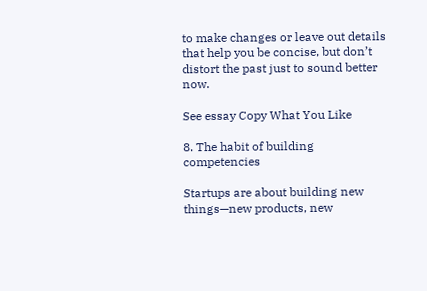to make changes or leave out details that help you be concise, but don’t distort the past just to sound better now.

See essay Copy What You Like

8. The habit of building competencies

Startups are about building new things—new products, new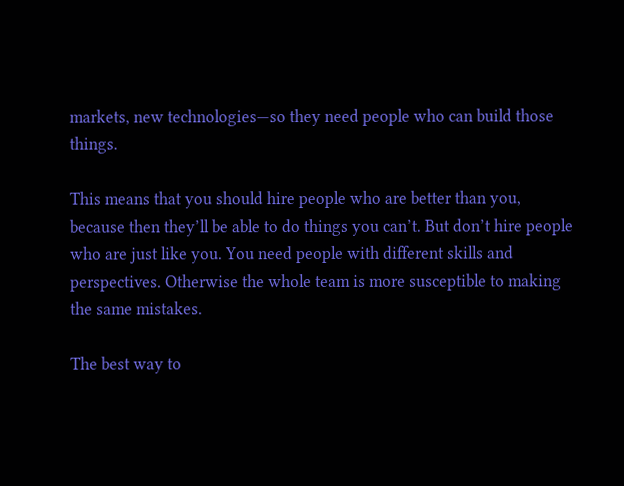markets, new technologies—so they need people who can build those things.

This means that you should hire people who are better than you, because then they’ll be able to do things you can’t. But don’t hire people who are just like you. You need people with different skills and perspectives. Otherwise the whole team is more susceptible to making the same mistakes.

The best way to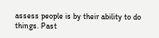assess people is by their ability to do things. Past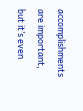accomplishments are important, but it’s even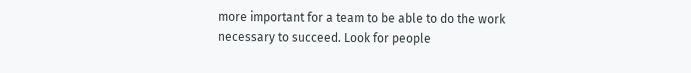more important for a team to be able to do the work necessary to succeed. Look for people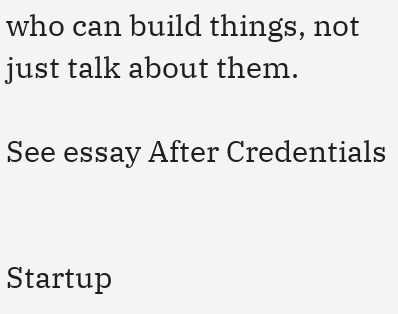who can build things, not just talk about them.

See essay After Credentials


Startup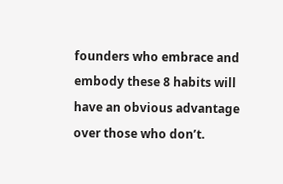founders who embrace and embody these 8 habits will have an obvious advantage over those who don’t.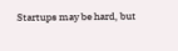Startups may be hard, but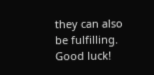they can also be fulfilling. Good luck!